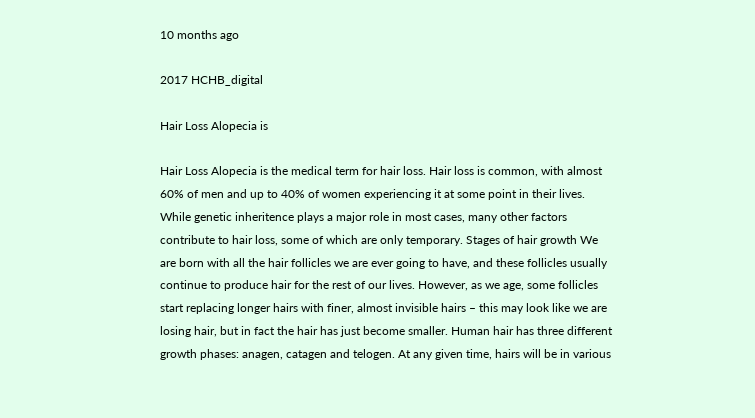10 months ago

2017 HCHB_digital

Hair Loss Alopecia is

Hair Loss Alopecia is the medical term for hair loss. Hair loss is common, with almost 60% of men and up to 40% of women experiencing it at some point in their lives. While genetic inheritence plays a major role in most cases, many other factors contribute to hair loss, some of which are only temporary. Stages of hair growth We are born with all the hair follicles we are ever going to have, and these follicles usually continue to produce hair for the rest of our lives. However, as we age, some follicles start replacing longer hairs with finer, almost invisible hairs – this may look like we are losing hair, but in fact the hair has just become smaller. Human hair has three different growth phases: anagen, catagen and telogen. At any given time, hairs will be in various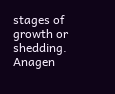stages of growth or shedding. Anagen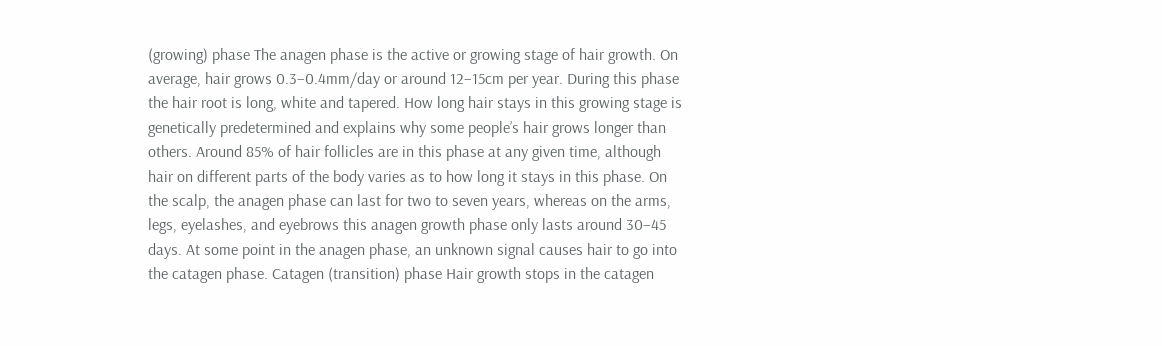(growing) phase The anagen phase is the active or growing stage of hair growth. On average, hair grows 0.3–0.4mm/day or around 12–15cm per year. During this phase the hair root is long, white and tapered. How long hair stays in this growing stage is genetically predetermined and explains why some people’s hair grows longer than others. Around 85% of hair follicles are in this phase at any given time, although hair on different parts of the body varies as to how long it stays in this phase. On the scalp, the anagen phase can last for two to seven years, whereas on the arms, legs, eyelashes, and eyebrows this anagen growth phase only lasts around 30–45 days. At some point in the anagen phase, an unknown signal causes hair to go into the catagen phase. Catagen (transition) phase Hair growth stops in the catagen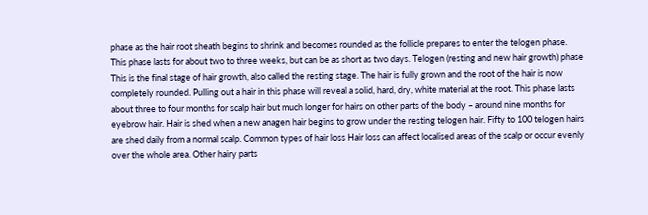phase as the hair root sheath begins to shrink and becomes rounded as the follicle prepares to enter the telogen phase. This phase lasts for about two to three weeks, but can be as short as two days. Telogen (resting and new hair growth) phase This is the final stage of hair growth, also called the resting stage. The hair is fully grown and the root of the hair is now completely rounded. Pulling out a hair in this phase will reveal a solid, hard, dry, white material at the root. This phase lasts about three to four months for scalp hair but much longer for hairs on other parts of the body – around nine months for eyebrow hair. Hair is shed when a new anagen hair begins to grow under the resting telogen hair. Fifty to 100 telogen hairs are shed daily from a normal scalp. Common types of hair loss Hair loss can affect localised areas of the scalp or occur evenly over the whole area. Other hairy parts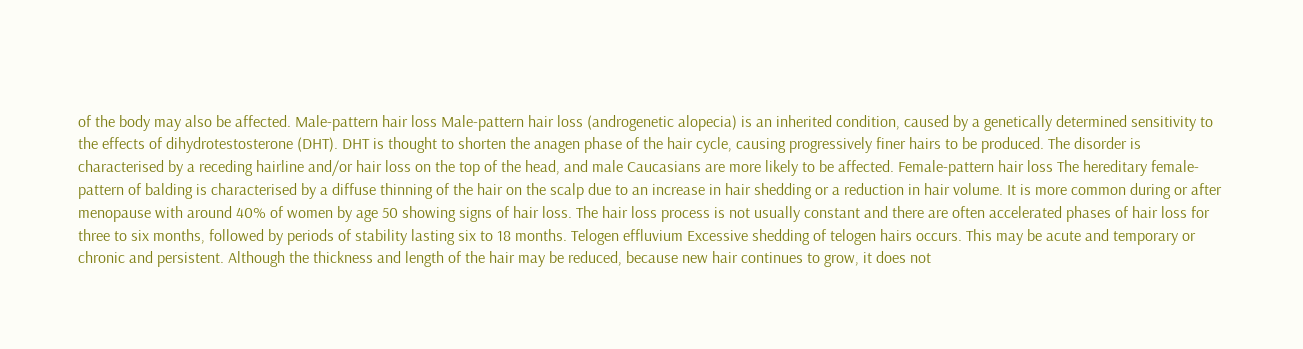of the body may also be affected. Male-pattern hair loss Male-pattern hair loss (androgenetic alopecia) is an inherited condition, caused by a genetically determined sensitivity to the effects of dihydrotestosterone (DHT). DHT is thought to shorten the anagen phase of the hair cycle, causing progressively finer hairs to be produced. The disorder is characterised by a receding hairline and/or hair loss on the top of the head, and male Caucasians are more likely to be affected. Female-pattern hair loss The hereditary female-pattern of balding is characterised by a diffuse thinning of the hair on the scalp due to an increase in hair shedding or a reduction in hair volume. It is more common during or after menopause with around 40% of women by age 50 showing signs of hair loss. The hair loss process is not usually constant and there are often accelerated phases of hair loss for three to six months, followed by periods of stability lasting six to 18 months. Telogen effluvium Excessive shedding of telogen hairs occurs. This may be acute and temporary or chronic and persistent. Although the thickness and length of the hair may be reduced, because new hair continues to grow, it does not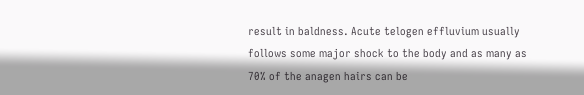result in baldness. Acute telogen effluvium usually follows some major shock to the body and as many as 70% of the anagen hairs can be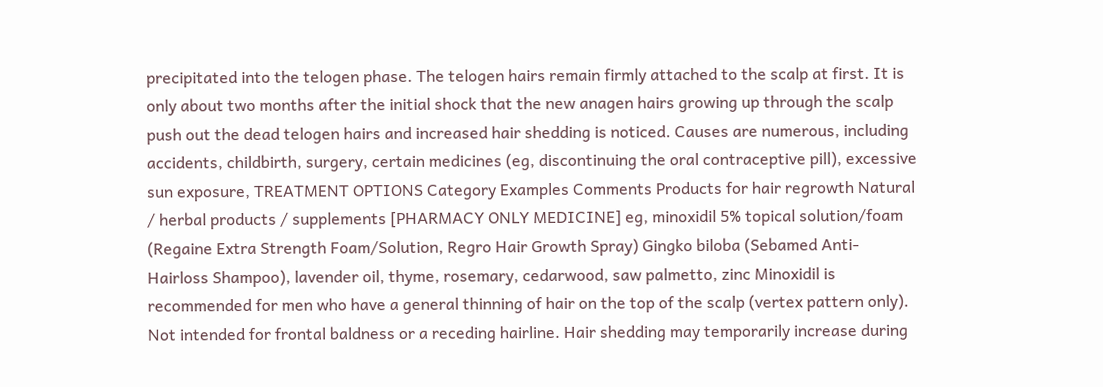precipitated into the telogen phase. The telogen hairs remain firmly attached to the scalp at first. It is only about two months after the initial shock that the new anagen hairs growing up through the scalp push out the dead telogen hairs and increased hair shedding is noticed. Causes are numerous, including accidents, childbirth, surgery, certain medicines (eg, discontinuing the oral contraceptive pill), excessive sun exposure, TREATMENT OPTIONS Category Examples Comments Products for hair regrowth Natural / herbal products / supplements [PHARMACY ONLY MEDICINE] eg, minoxidil 5% topical solution/foam (Regaine Extra Strength Foam/Solution, Regro Hair Growth Spray) Gingko biloba (Sebamed Anti-Hairloss Shampoo), lavender oil, thyme, rosemary, cedarwood, saw palmetto, zinc Minoxidil is recommended for men who have a general thinning of hair on the top of the scalp (vertex pattern only). Not intended for frontal baldness or a receding hairline. Hair shedding may temporarily increase during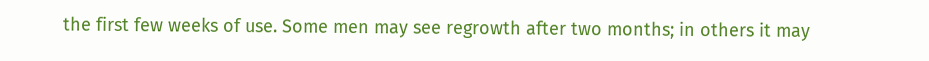the first few weeks of use. Some men may see regrowth after two months; in others it may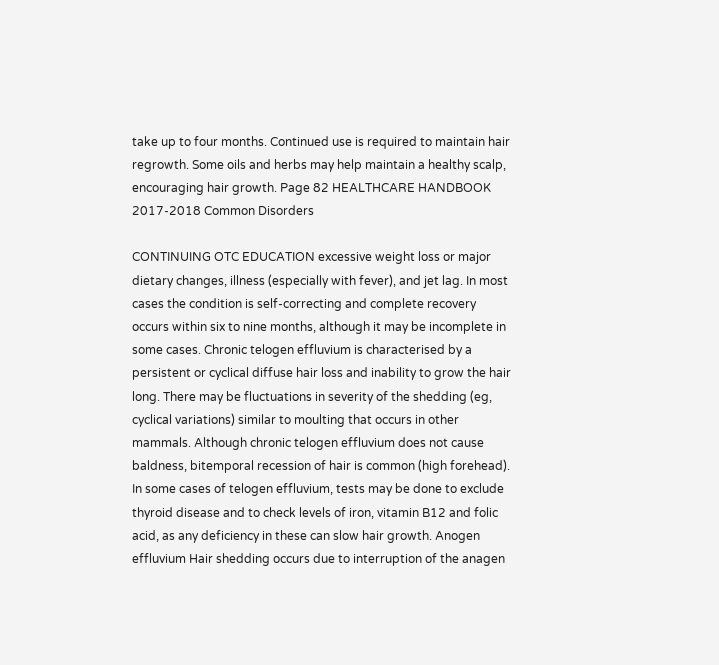take up to four months. Continued use is required to maintain hair regrowth. Some oils and herbs may help maintain a healthy scalp, encouraging hair growth. Page 82 HEALTHCARE HANDBOOK 2017-2018 Common Disorders

CONTINUING OTC EDUCATION excessive weight loss or major dietary changes, illness (especially with fever), and jet lag. In most cases the condition is self-correcting and complete recovery occurs within six to nine months, although it may be incomplete in some cases. Chronic telogen effluvium is characterised by a persistent or cyclical diffuse hair loss and inability to grow the hair long. There may be fluctuations in severity of the shedding (eg, cyclical variations) similar to moulting that occurs in other mammals. Although chronic telogen effluvium does not cause baldness, bitemporal recession of hair is common (high forehead). In some cases of telogen effluvium, tests may be done to exclude thyroid disease and to check levels of iron, vitamin B12 and folic acid, as any deficiency in these can slow hair growth. Anogen effluvium Hair shedding occurs due to interruption of the anagen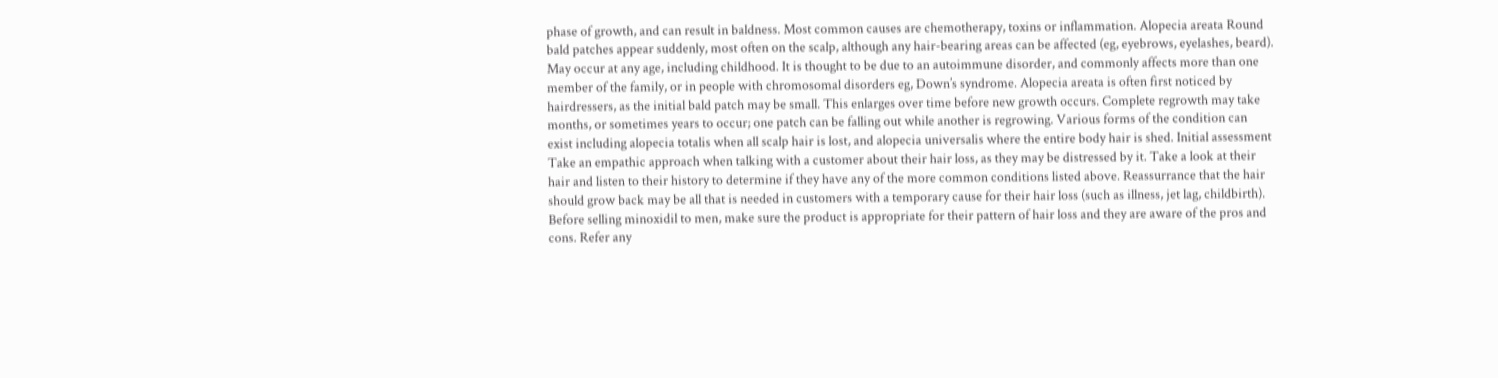phase of growth, and can result in baldness. Most common causes are chemotherapy, toxins or inflammation. Alopecia areata Round bald patches appear suddenly, most often on the scalp, although any hair-bearing areas can be affected (eg, eyebrows, eyelashes, beard). May occur at any age, including childhood. It is thought to be due to an autoimmune disorder, and commonly affects more than one member of the family, or in people with chromosomal disorders eg, Down’s syndrome. Alopecia areata is often first noticed by hairdressers, as the initial bald patch may be small. This enlarges over time before new growth occurs. Complete regrowth may take months, or sometimes years to occur; one patch can be falling out while another is regrowing. Various forms of the condition can exist including alopecia totalis when all scalp hair is lost, and alopecia universalis where the entire body hair is shed. Initial assessment Take an empathic approach when talking with a customer about their hair loss, as they may be distressed by it. Take a look at their hair and listen to their history to determine if they have any of the more common conditions listed above. Reassurrance that the hair should grow back may be all that is needed in customers with a temporary cause for their hair loss (such as illness, jet lag, childbirth). Before selling minoxidil to men, make sure the product is appropriate for their pattern of hair loss and they are aware of the pros and cons. Refer any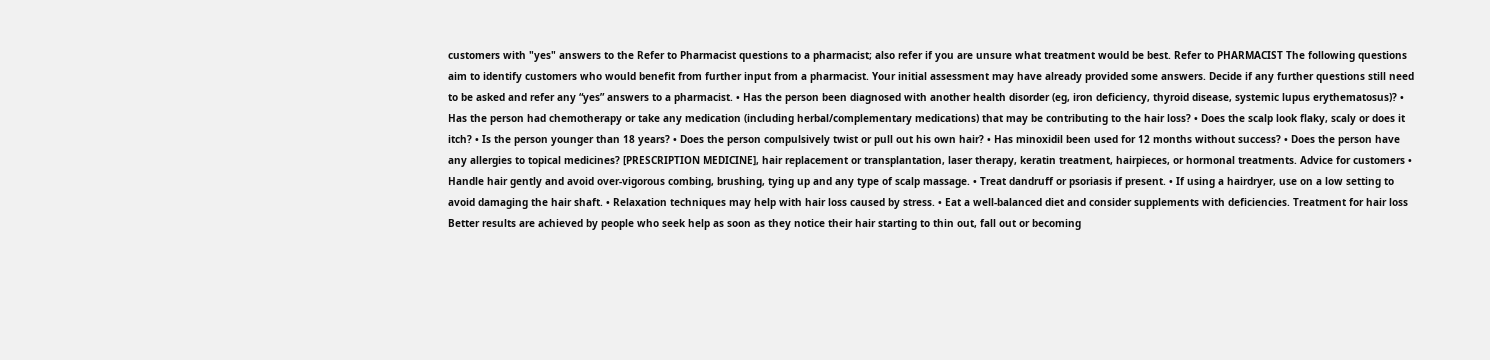customers with "yes" answers to the Refer to Pharmacist questions to a pharmacist; also refer if you are unsure what treatment would be best. Refer to PHARMACIST The following questions aim to identify customers who would benefit from further input from a pharmacist. Your initial assessment may have already provided some answers. Decide if any further questions still need to be asked and refer any “yes” answers to a pharmacist. • Has the person been diagnosed with another health disorder (eg, iron deficiency, thyroid disease, systemic lupus erythematosus)? • Has the person had chemotherapy or take any medication (including herbal/complementary medications) that may be contributing to the hair loss? • Does the scalp look flaky, scaly or does it itch? • Is the person younger than 18 years? • Does the person compulsively twist or pull out his own hair? • Has minoxidil been used for 12 months without success? • Does the person have any allergies to topical medicines? [PRESCRIPTION MEDICINE], hair replacement or transplantation, laser therapy, keratin treatment, hairpieces, or hormonal treatments. Advice for customers • Handle hair gently and avoid over-vigorous combing, brushing, tying up and any type of scalp massage. • Treat dandruff or psoriasis if present. • If using a hairdryer, use on a low setting to avoid damaging the hair shaft. • Relaxation techniques may help with hair loss caused by stress. • Eat a well-balanced diet and consider supplements with deficiencies. Treatment for hair loss Better results are achieved by people who seek help as soon as they notice their hair starting to thin out, fall out or becoming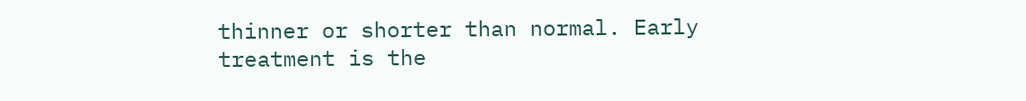thinner or shorter than normal. Early treatment is the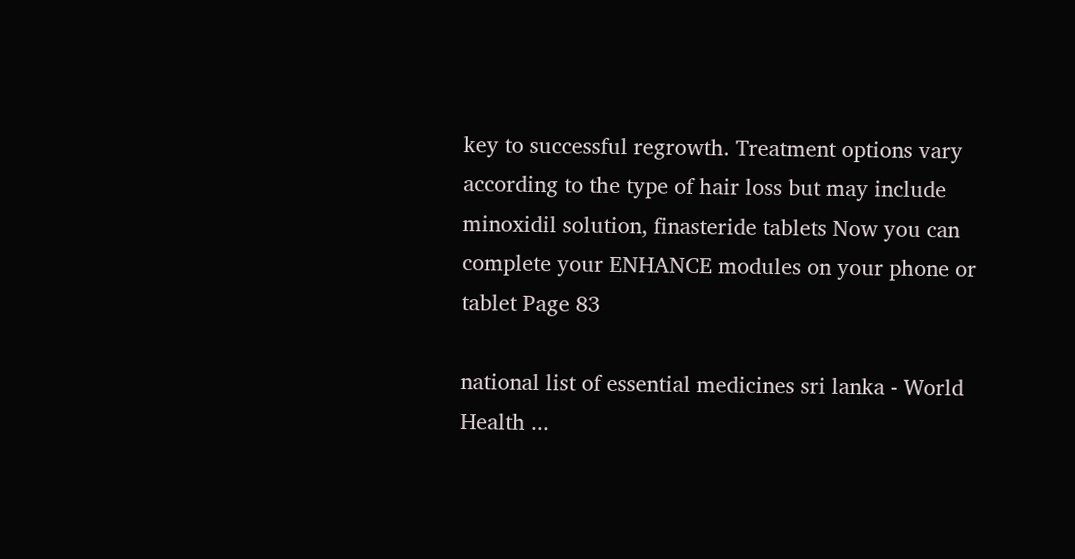key to successful regrowth. Treatment options vary according to the type of hair loss but may include minoxidil solution, finasteride tablets Now you can complete your ENHANCE modules on your phone or tablet Page 83

national list of essential medicines sri lanka - World Health ...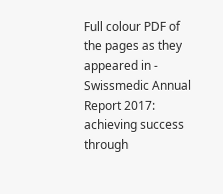Full colour PDF of the pages as they appeared in -
Swissmedic Annual Report 2017: achieving success through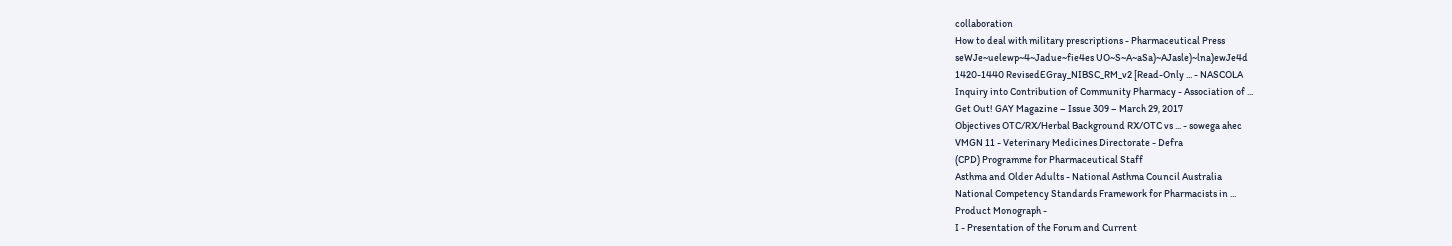collaboration
How to deal with military prescriptions - Pharmaceutical Press
seWJe~uelewp~4~Jadue~fie4es UO~S~A~aSa)~AJasle)~lna)ewJe4d
1420-1440 RevisedEGray_NIBSC_RM_v2 [Read-Only ... - NASCOLA
Inquiry into Contribution of Community Pharmacy - Association of ...
Get Out! GAY Magazine – Issue 309 – March 29, 2017
Objectives OTC/RX/Herbal Background RX/OTC vs ... - sowega ahec
VMGN 11 - Veterinary Medicines Directorate - Defra
(CPD) Programme for Pharmaceutical Staff
Asthma and Older Adults - National Asthma Council Australia
National Competency Standards Framework for Pharmacists in ...
Product Monograph -
I - Presentation of the Forum and Current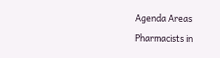Agenda Areas
Pharmacists in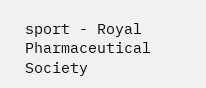sport - Royal Pharmaceutical Society